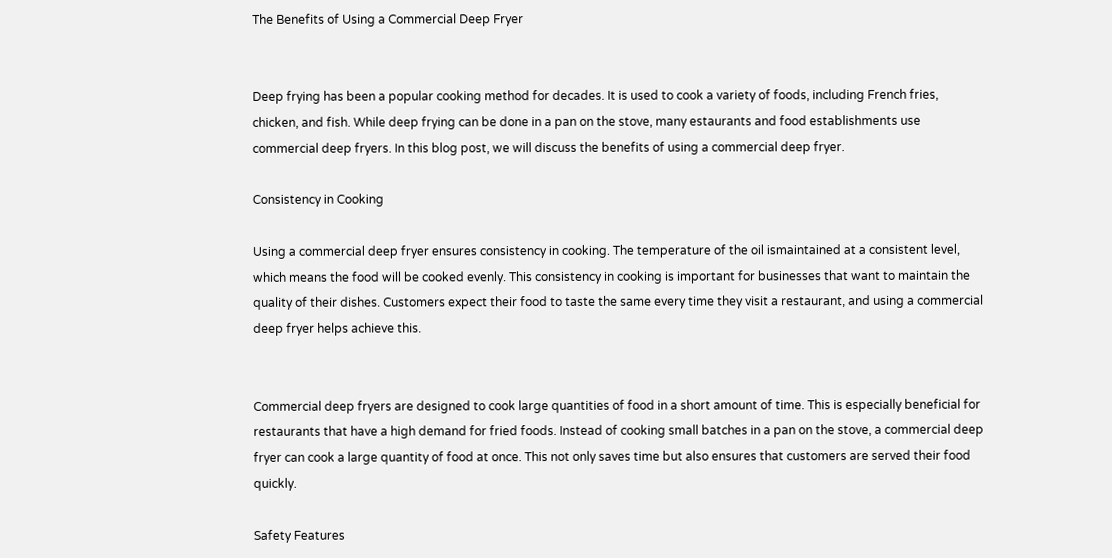The Benefits of Using a Commercial Deep Fryer


Deep frying has been a popular cooking method for decades. It is used to cook a variety of foods, including French fries, chicken, and fish. While deep frying can be done in a pan on the stove, many estaurants and food establishments use commercial deep fryers. In this blog post, we will discuss the benefits of using a commercial deep fryer.

Consistency in Cooking

Using a commercial deep fryer ensures consistency in cooking. The temperature of the oil ismaintained at a consistent level, which means the food will be cooked evenly. This consistency in cooking is important for businesses that want to maintain the quality of their dishes. Customers expect their food to taste the same every time they visit a restaurant, and using a commercial deep fryer helps achieve this.


Commercial deep fryers are designed to cook large quantities of food in a short amount of time. This is especially beneficial for restaurants that have a high demand for fried foods. Instead of cooking small batches in a pan on the stove, a commercial deep fryer can cook a large quantity of food at once. This not only saves time but also ensures that customers are served their food quickly.

Safety Features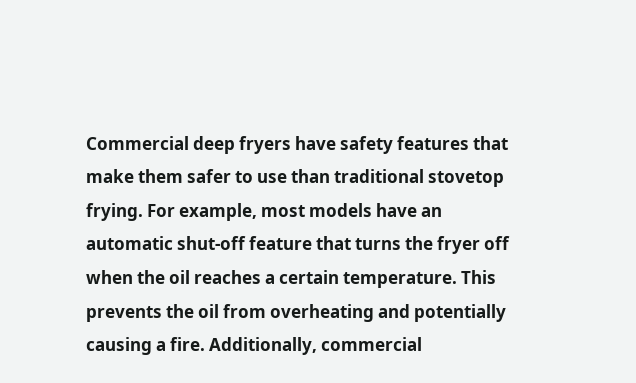Commercial deep fryers have safety features that make them safer to use than traditional stovetop frying. For example, most models have an automatic shut-off feature that turns the fryer off when the oil reaches a certain temperature. This prevents the oil from overheating and potentially causing a fire. Additionally, commercial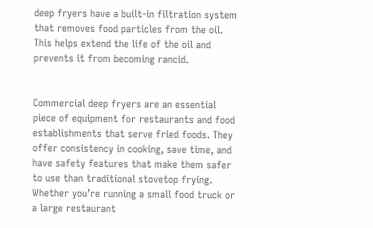deep fryers have a built-in filtration system that removes food particles from the oil. This helps extend the life of the oil and prevents it from becoming rancid.


Commercial deep fryers are an essential piece of equipment for restaurants and food establishments that serve fried foods. They offer consistency in cooking, save time, and have safety features that make them safer to use than traditional stovetop frying. Whether you’re running a small food truck or a large restaurant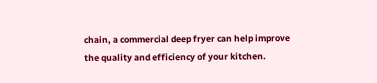chain, a commercial deep fryer can help improve the quality and efficiency of your kitchen.